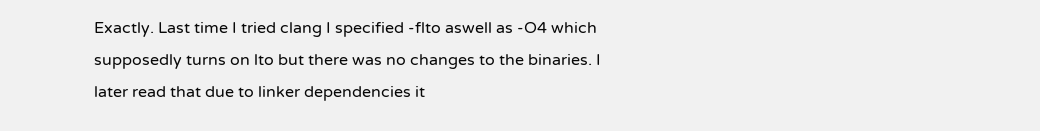Exactly. Last time I tried clang I specified -flto aswell as -O4 which supposedly turns on lto but there was no changes to the binaries. I later read that due to linker dependencies it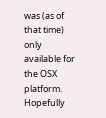was (as of that time) only available for the OSX platform. Hopefully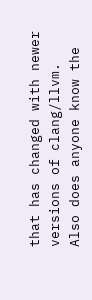that has changed with newer versions of clang/llvm. Also does anyone know the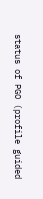status of PGO (profile guided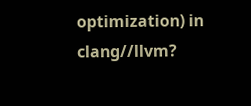optimization) in clang//llvm?